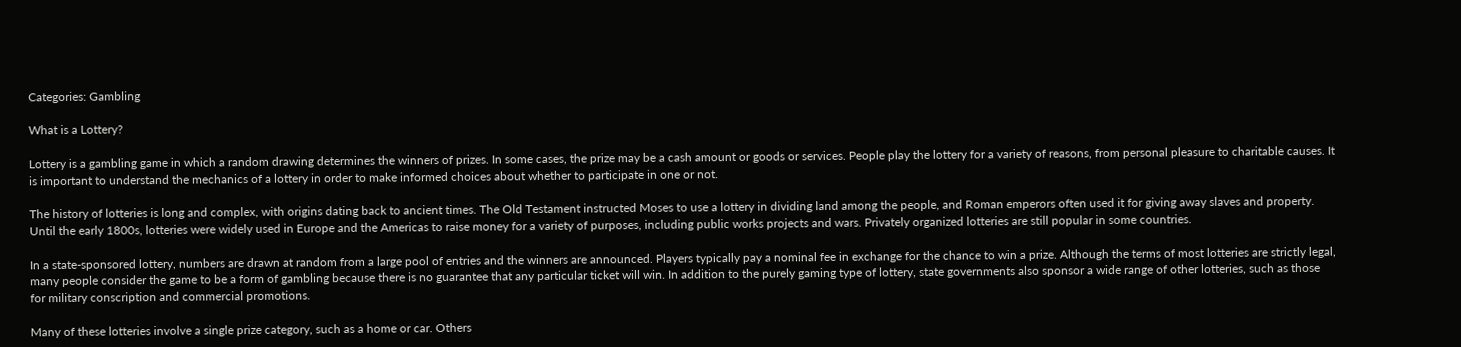Categories: Gambling

What is a Lottery?

Lottery is a gambling game in which a random drawing determines the winners of prizes. In some cases, the prize may be a cash amount or goods or services. People play the lottery for a variety of reasons, from personal pleasure to charitable causes. It is important to understand the mechanics of a lottery in order to make informed choices about whether to participate in one or not.

The history of lotteries is long and complex, with origins dating back to ancient times. The Old Testament instructed Moses to use a lottery in dividing land among the people, and Roman emperors often used it for giving away slaves and property. Until the early 1800s, lotteries were widely used in Europe and the Americas to raise money for a variety of purposes, including public works projects and wars. Privately organized lotteries are still popular in some countries.

In a state-sponsored lottery, numbers are drawn at random from a large pool of entries and the winners are announced. Players typically pay a nominal fee in exchange for the chance to win a prize. Although the terms of most lotteries are strictly legal, many people consider the game to be a form of gambling because there is no guarantee that any particular ticket will win. In addition to the purely gaming type of lottery, state governments also sponsor a wide range of other lotteries, such as those for military conscription and commercial promotions.

Many of these lotteries involve a single prize category, such as a home or car. Others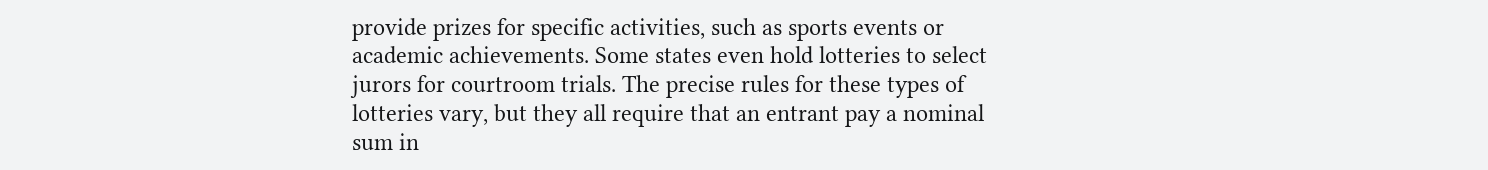provide prizes for specific activities, such as sports events or academic achievements. Some states even hold lotteries to select jurors for courtroom trials. The precise rules for these types of lotteries vary, but they all require that an entrant pay a nominal sum in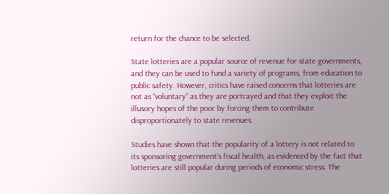return for the chance to be selected.

State lotteries are a popular source of revenue for state governments, and they can be used to fund a variety of programs, from education to public safety. However, critics have raised concerns that lotteries are not as “voluntary” as they are portrayed and that they exploit the illusory hopes of the poor by forcing them to contribute disproportionately to state revenues.

Studies have shown that the popularity of a lottery is not related to its sponsoring government’s fiscal health, as evidenced by the fact that lotteries are still popular during periods of economic stress. The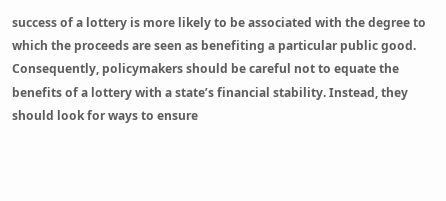success of a lottery is more likely to be associated with the degree to which the proceeds are seen as benefiting a particular public good. Consequently, policymakers should be careful not to equate the benefits of a lottery with a state’s financial stability. Instead, they should look for ways to ensure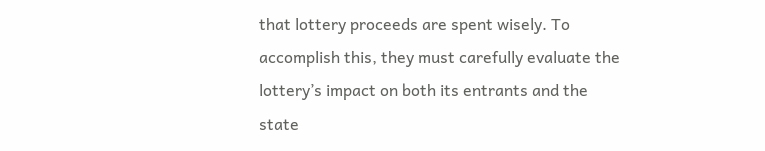that lottery proceeds are spent wisely. To accomplish this, they must carefully evaluate the lottery’s impact on both its entrants and the state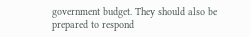government budget. They should also be prepared to respond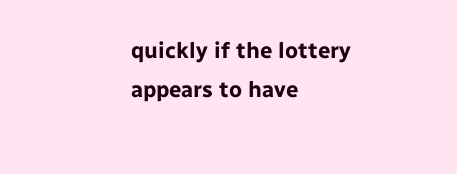quickly if the lottery appears to have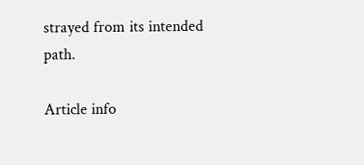strayed from its intended path.

Article info